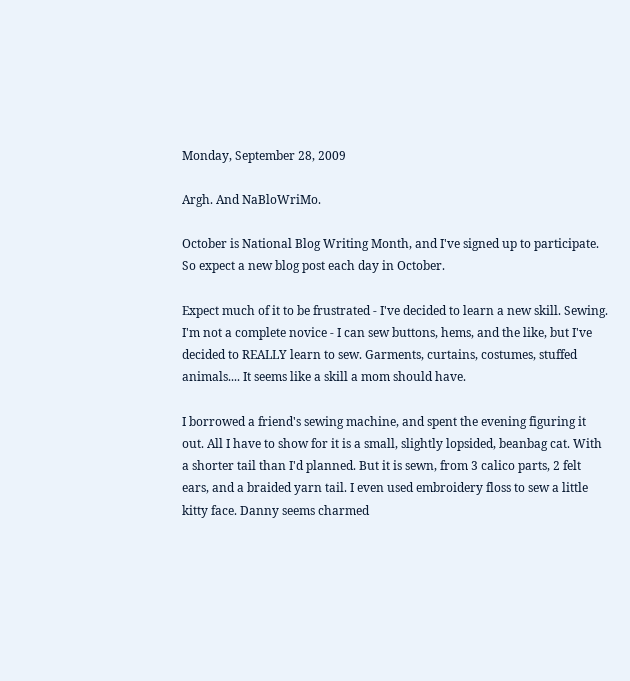Monday, September 28, 2009

Argh. And NaBloWriMo.

October is National Blog Writing Month, and I've signed up to participate. So expect a new blog post each day in October.

Expect much of it to be frustrated - I've decided to learn a new skill. Sewing. I'm not a complete novice - I can sew buttons, hems, and the like, but I've decided to REALLY learn to sew. Garments, curtains, costumes, stuffed animals.... It seems like a skill a mom should have.

I borrowed a friend's sewing machine, and spent the evening figuring it out. All I have to show for it is a small, slightly lopsided, beanbag cat. With a shorter tail than I'd planned. But it is sewn, from 3 calico parts, 2 felt ears, and a braided yarn tail. I even used embroidery floss to sew a little kitty face. Danny seems charmed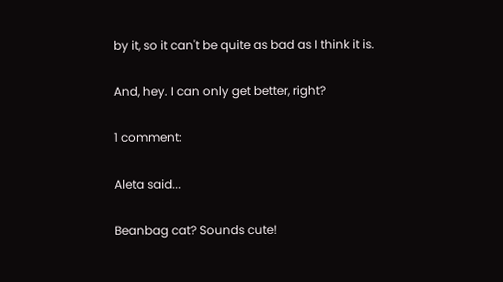by it, so it can't be quite as bad as I think it is.

And, hey. I can only get better, right?

1 comment:

Aleta said...

Beanbag cat? Sounds cute!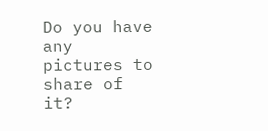Do you have any pictures to share of it?